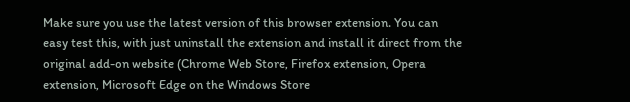Make sure you use the latest version of this browser extension. You can easy test this, with just uninstall the extension and install it direct from the original add-on website (Chrome Web Store, Firefox extension, Opera extension, Microsoft Edge on the Windows Store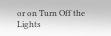or on Turn Off the Lights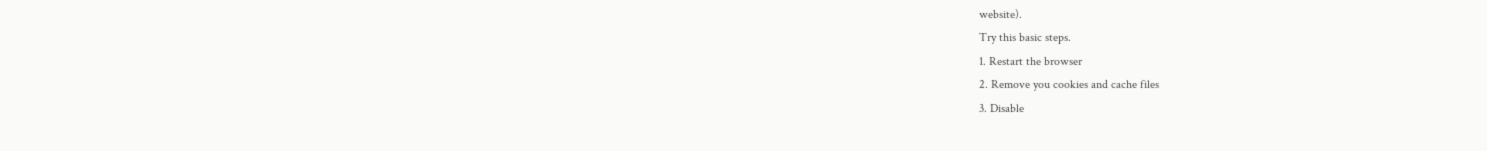website).
Try this basic steps.
1. Restart the browser
2. Remove you cookies and cache files
3. Disable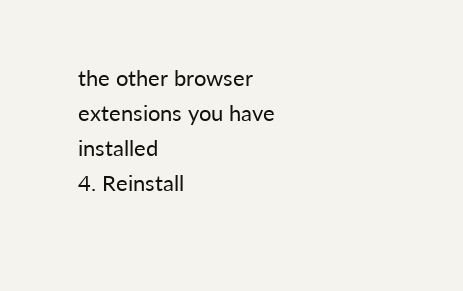the other browser extensions you have installed
4. Reinstall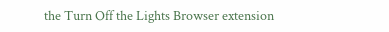the Turn Off the Lights Browser extension